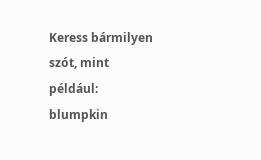Keress bármilyen szót, mint például: blumpkin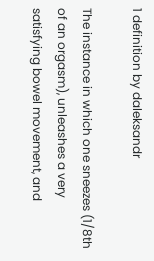1 definition by daleksandr

The instance in which one sneezes (1/8th of an orgasm), unleashes a very satisfying bowel movement, and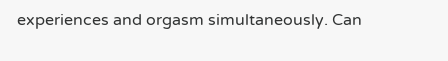experiences and orgasm simultaneously. Can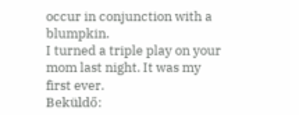occur in conjunction with a blumpkin.
I turned a triple play on your mom last night. It was my first ever.
Beküldő: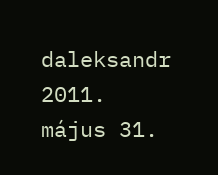daleksandr 2011. május 31.